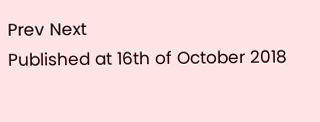Prev Next
Published at 16th of October 2018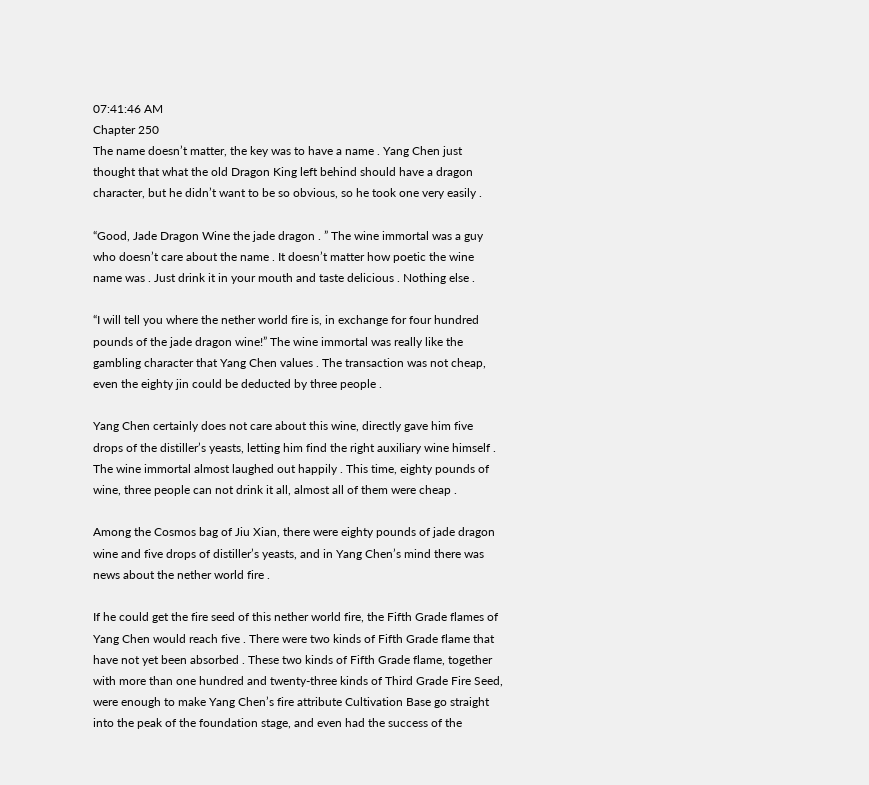07:41:46 AM
Chapter 250
The name doesn’t matter, the key was to have a name . Yang Chen just thought that what the old Dragon King left behind should have a dragon character, but he didn’t want to be so obvious, so he took one very easily .

“Good, Jade Dragon Wine the jade dragon . ” The wine immortal was a guy who doesn’t care about the name . It doesn’t matter how poetic the wine name was . Just drink it in your mouth and taste delicious . Nothing else .

“I will tell you where the nether world fire is, in exchange for four hundred pounds of the jade dragon wine!” The wine immortal was really like the gambling character that Yang Chen values . The transaction was not cheap, even the eighty jin could be deducted by three people .

Yang Chen certainly does not care about this wine, directly gave him five drops of the distiller’s yeasts, letting him find the right auxiliary wine himself . The wine immortal almost laughed out happily . This time, eighty pounds of wine, three people can not drink it all, almost all of them were cheap .

Among the Cosmos bag of Jiu Xian, there were eighty pounds of jade dragon wine and five drops of distiller’s yeasts, and in Yang Chen’s mind there was news about the nether world fire .

If he could get the fire seed of this nether world fire, the Fifth Grade flames of Yang Chen would reach five . There were two kinds of Fifth Grade flame that have not yet been absorbed . These two kinds of Fifth Grade flame, together with more than one hundred and twenty-three kinds of Third Grade Fire Seed, were enough to make Yang Chen’s fire attribute Cultivation Base go straight into the peak of the foundation stage, and even had the success of the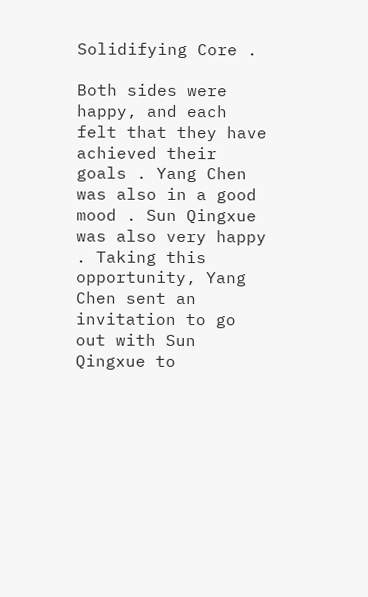Solidifying Core .

Both sides were happy, and each felt that they have achieved their goals . Yang Chen was also in a good mood . Sun Qingxue was also very happy . Taking this opportunity, Yang Chen sent an invitation to go out with Sun Qingxue to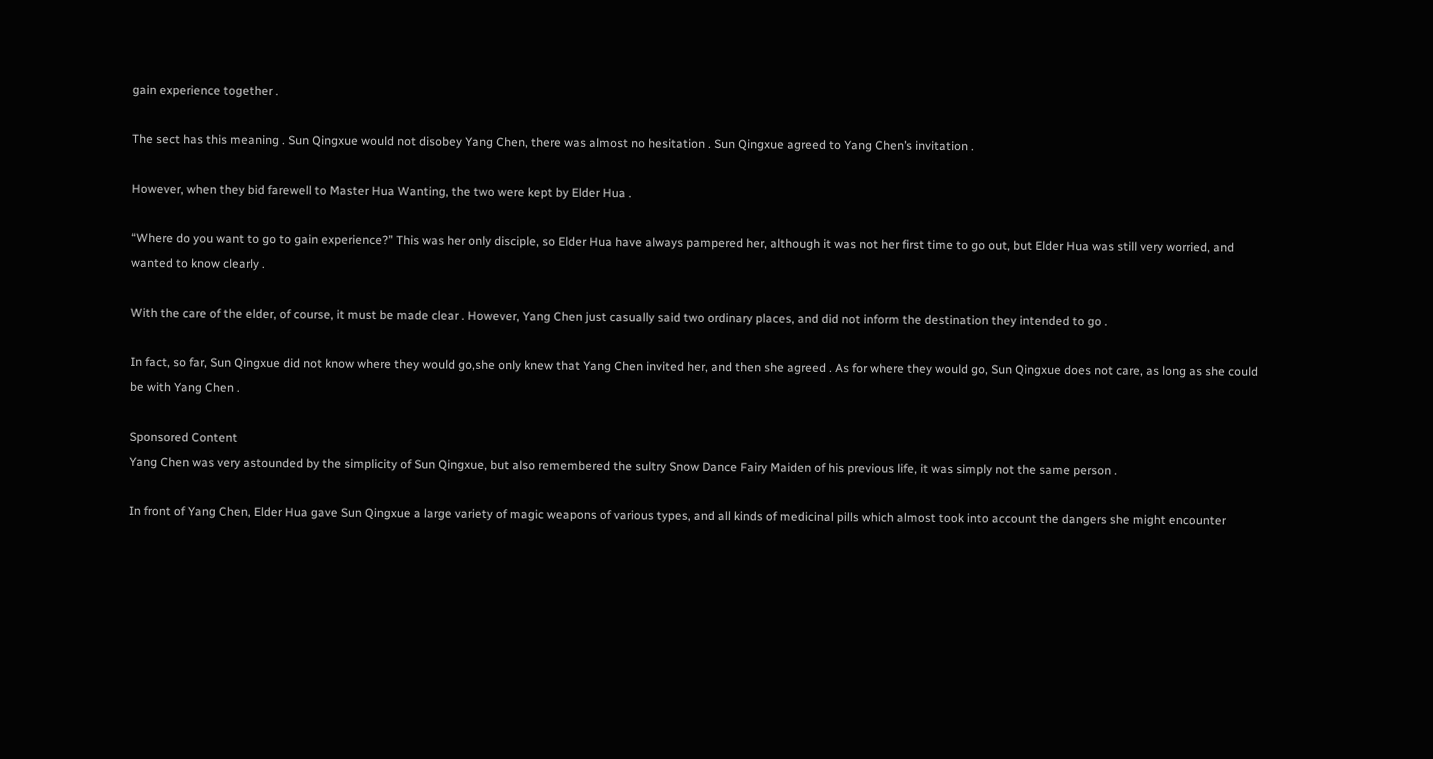gain experience together .

The sect has this meaning . Sun Qingxue would not disobey Yang Chen, there was almost no hesitation . Sun Qingxue agreed to Yang Chen’s invitation .

However, when they bid farewell to Master Hua Wanting, the two were kept by Elder Hua .

“Where do you want to go to gain experience?” This was her only disciple, so Elder Hua have always pampered her, although it was not her first time to go out, but Elder Hua was still very worried, and wanted to know clearly .

With the care of the elder, of course, it must be made clear . However, Yang Chen just casually said two ordinary places, and did not inform the destination they intended to go .

In fact, so far, Sun Qingxue did not know where they would go,she only knew that Yang Chen invited her, and then she agreed . As for where they would go, Sun Qingxue does not care, as long as she could be with Yang Chen .

Sponsored Content
Yang Chen was very astounded by the simplicity of Sun Qingxue, but also remembered the sultry Snow Dance Fairy Maiden of his previous life, it was simply not the same person .

In front of Yang Chen, Elder Hua gave Sun Qingxue a large variety of magic weapons of various types, and all kinds of medicinal pills which almost took into account the dangers she might encounter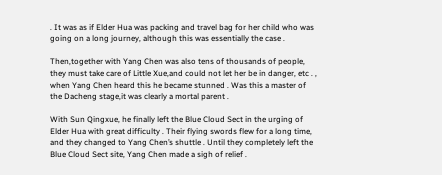. It was as if Elder Hua was packing and travel bag for her child who was going on a long journey, although this was essentially the case .

Then,together with Yang Chen was also tens of thousands of people, they must take care of Little Xue,and could not let her be in danger, etc . , when Yang Chen heard this he became stunned . Was this a master of the Dacheng stage,it was clearly a mortal parent .

With Sun Qingxue, he finally left the Blue Cloud Sect in the urging of Elder Hua with great difficulty . Their flying swords flew for a long time, and they changed to Yang Chen’s shuttle . Until they completely left the Blue Cloud Sect site, Yang Chen made a sigh of relief .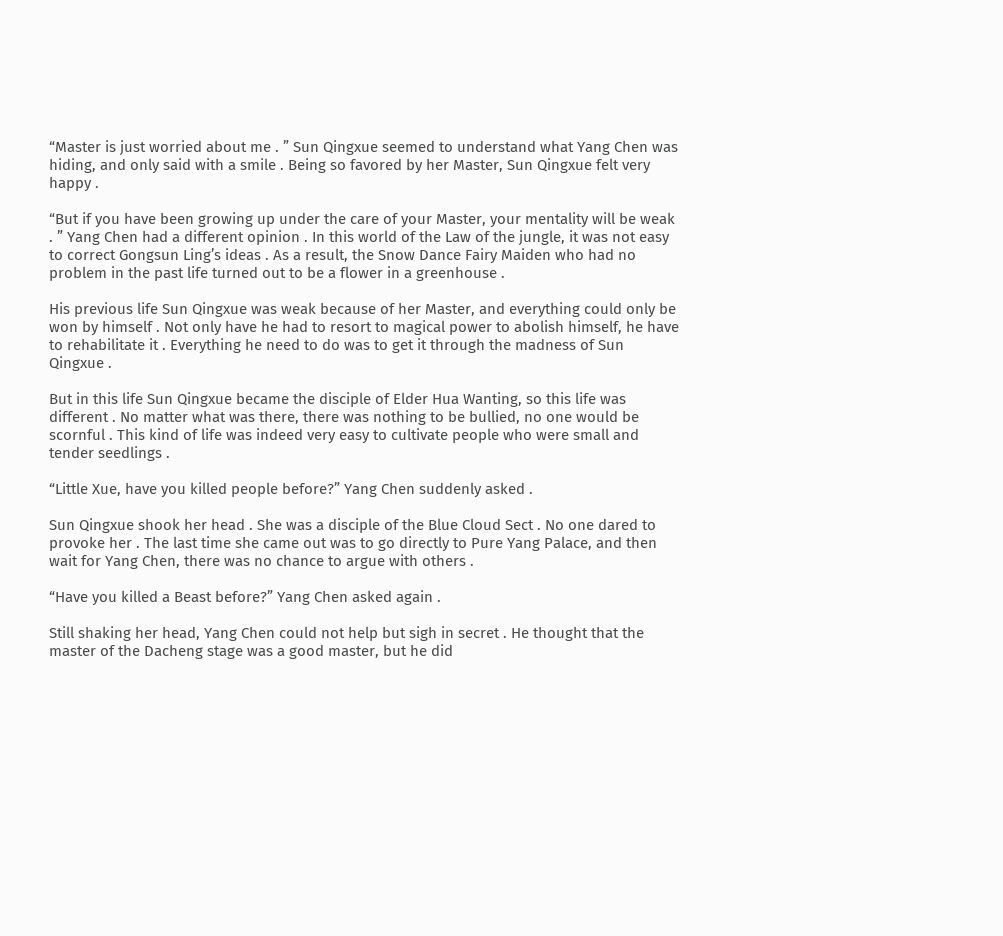“Master is just worried about me . ” Sun Qingxue seemed to understand what Yang Chen was hiding, and only said with a smile . Being so favored by her Master, Sun Qingxue felt very happy .

“But if you have been growing up under the care of your Master, your mentality will be weak . ” Yang Chen had a different opinion . In this world of the Law of the jungle, it was not easy to correct Gongsun Ling’s ideas . As a result, the Snow Dance Fairy Maiden who had no problem in the past life turned out to be a flower in a greenhouse .

His previous life Sun Qingxue was weak because of her Master, and everything could only be won by himself . Not only have he had to resort to magical power to abolish himself, he have to rehabilitate it . Everything he need to do was to get it through the madness of Sun Qingxue .

But in this life Sun Qingxue became the disciple of Elder Hua Wanting, so this life was different . No matter what was there, there was nothing to be bullied, no one would be scornful . This kind of life was indeed very easy to cultivate people who were small and tender seedlings .

“Little Xue, have you killed people before?” Yang Chen suddenly asked .

Sun Qingxue shook her head . She was a disciple of the Blue Cloud Sect . No one dared to provoke her . The last time she came out was to go directly to Pure Yang Palace, and then wait for Yang Chen, there was no chance to argue with others .

“Have you killed a Beast before?” Yang Chen asked again .

Still shaking her head, Yang Chen could not help but sigh in secret . He thought that the master of the Dacheng stage was a good master, but he did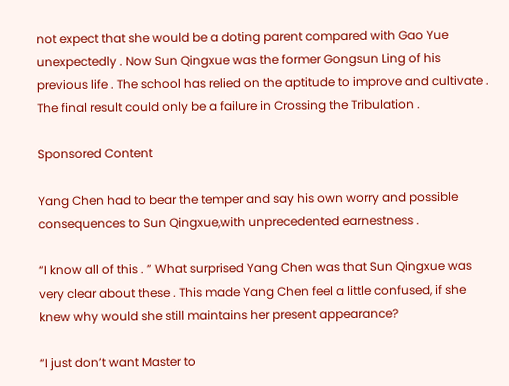not expect that she would be a doting parent compared with Gao Yue unexpectedly . Now Sun Qingxue was the former Gongsun Ling of his previous life . The school has relied on the aptitude to improve and cultivate . The final result could only be a failure in Crossing the Tribulation .

Sponsored Content

Yang Chen had to bear the temper and say his own worry and possible consequences to Sun Qingxue,with unprecedented earnestness .

“I know all of this . ” What surprised Yang Chen was that Sun Qingxue was very clear about these . This made Yang Chen feel a little confused, if she knew why would she still maintains her present appearance?

“I just don’t want Master to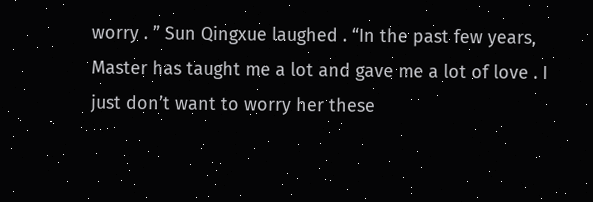worry . ” Sun Qingxue laughed . “In the past few years, Master has taught me a lot and gave me a lot of love . I just don’t want to worry her these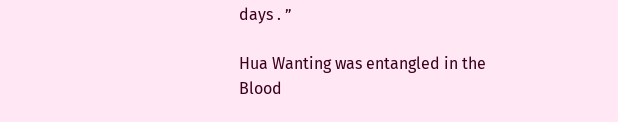days . ”

Hua Wanting was entangled in the Blood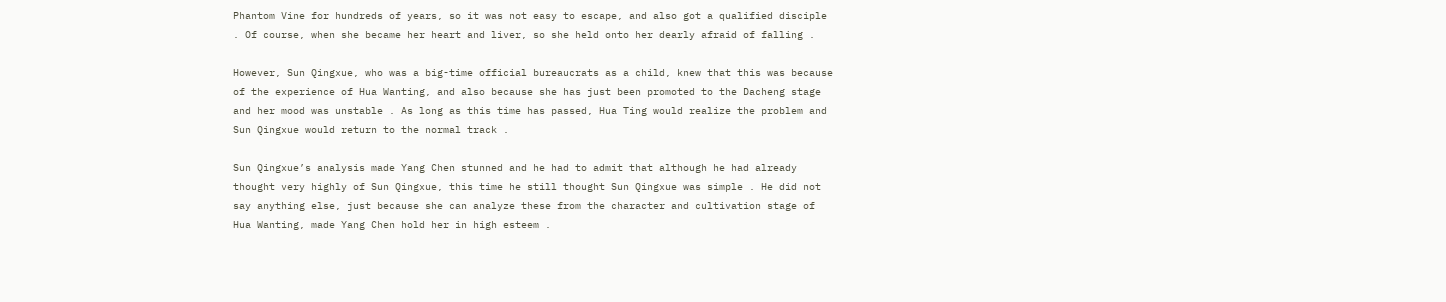Phantom Vine for hundreds of years, so it was not easy to escape, and also got a qualified disciple . Of course, when she became her heart and liver, so she held onto her dearly afraid of falling .

However, Sun Qingxue, who was a big-time official bureaucrats as a child, knew that this was because of the experience of Hua Wanting, and also because she has just been promoted to the Dacheng stage and her mood was unstable . As long as this time has passed, Hua Ting would realize the problem and Sun Qingxue would return to the normal track .

Sun Qingxue’s analysis made Yang Chen stunned and he had to admit that although he had already thought very highly of Sun Qingxue, this time he still thought Sun Qingxue was simple . He did not say anything else, just because she can analyze these from the character and cultivation stage of Hua Wanting, made Yang Chen hold her in high esteem .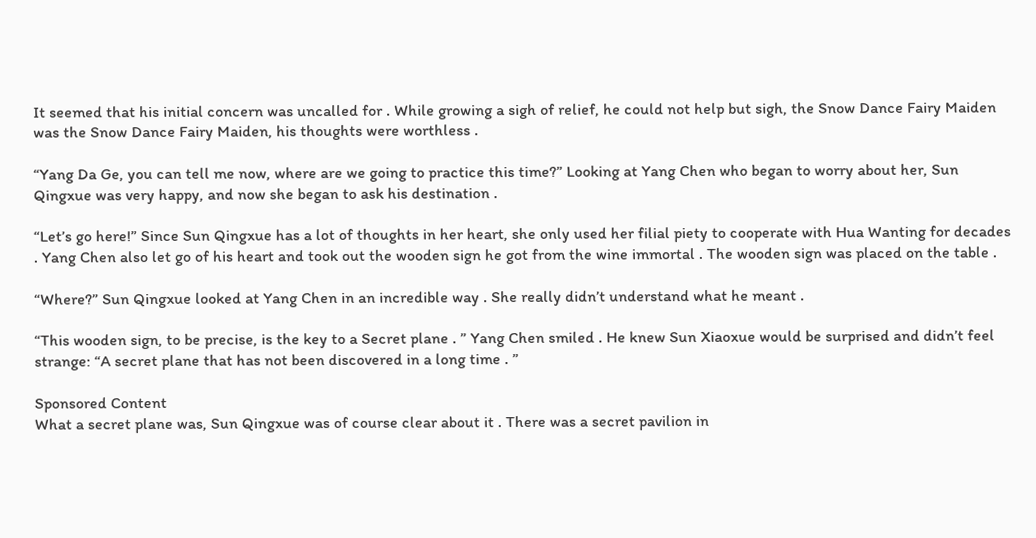It seemed that his initial concern was uncalled for . While growing a sigh of relief, he could not help but sigh, the Snow Dance Fairy Maiden was the Snow Dance Fairy Maiden, his thoughts were worthless .

“Yang Da Ge, you can tell me now, where are we going to practice this time?” Looking at Yang Chen who began to worry about her, Sun Qingxue was very happy, and now she began to ask his destination .

“Let’s go here!” Since Sun Qingxue has a lot of thoughts in her heart, she only used her filial piety to cooperate with Hua Wanting for decades . Yang Chen also let go of his heart and took out the wooden sign he got from the wine immortal . The wooden sign was placed on the table .

“Where?” Sun Qingxue looked at Yang Chen in an incredible way . She really didn’t understand what he meant .

“This wooden sign, to be precise, is the key to a Secret plane . ” Yang Chen smiled . He knew Sun Xiaoxue would be surprised and didn’t feel strange: “A secret plane that has not been discovered in a long time . ”

Sponsored Content
What a secret plane was, Sun Qingxue was of course clear about it . There was a secret pavilion in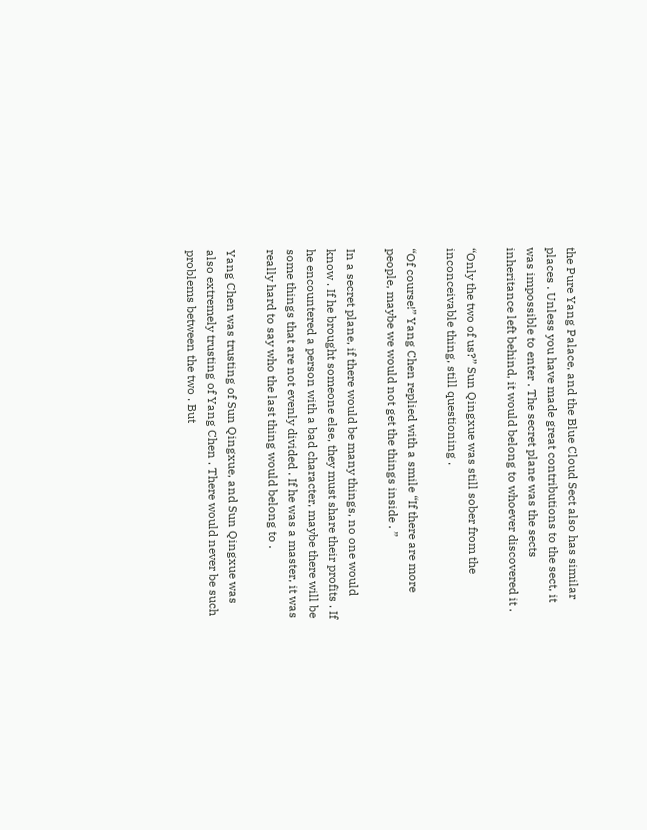the Pure Yang Palace, and the Blue Cloud Sect also has similar places . Unless you have made great contributions to the sect, it was impossible to enter . The secret plane was the sects inheritance left behind, it would belong to whoever discovered it .

“Only the two of us?” Sun Qingxue was still sober from the inconceivable thing, still questioning .

“Of course!” Yang Chen replied with a smile “If there are more people, maybe we would not get the things inside . ”

In a secret plane, if there would be many things, no one would know . If he brought someone else, they must share their profits . If he encountered a person with a bad character, maybe there will be some things that are not evenly divided . If he was a master, it was really hard to say who the last thing would belong to .

Yang Chen was trusting of Sun Qingxue, and Sun Qingxue was also extremely trusting of Yang Chen . There would never be such problems between the two . But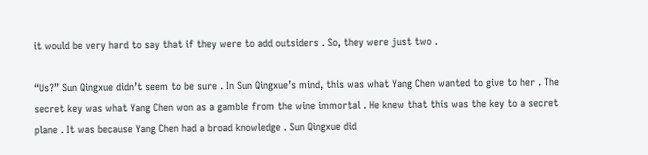it would be very hard to say that if they were to add outsiders . So, they were just two .

“Us?” Sun Qingxue didn’t seem to be sure . In Sun Qingxue’s mind, this was what Yang Chen wanted to give to her . The secret key was what Yang Chen won as a gamble from the wine immortal . He knew that this was the key to a secret plane . It was because Yang Chen had a broad knowledge . Sun Qingxue did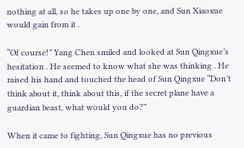nothing at all, so he takes up one by one, and Sun Xiaoxue would gain from it .

“Of course!” Yang Chen smiled and looked at Sun Qingxue’s hesitation . He seemed to know what she was thinking . He raised his hand and touched the head of Sun Qingxue “Don’t think about it, think about this, if the secret plane have a guardian beast, what would you do?”

When it came to fighting, Sun Qingxue has no previous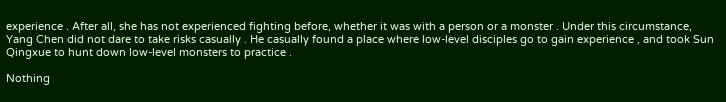experience . After all, she has not experienced fighting before, whether it was with a person or a monster . Under this circumstance, Yang Chen did not dare to take risks casually . He casually found a place where low-level disciples go to gain experience , and took Sun Qingxue to hunt down low-level monsters to practice .

Nothing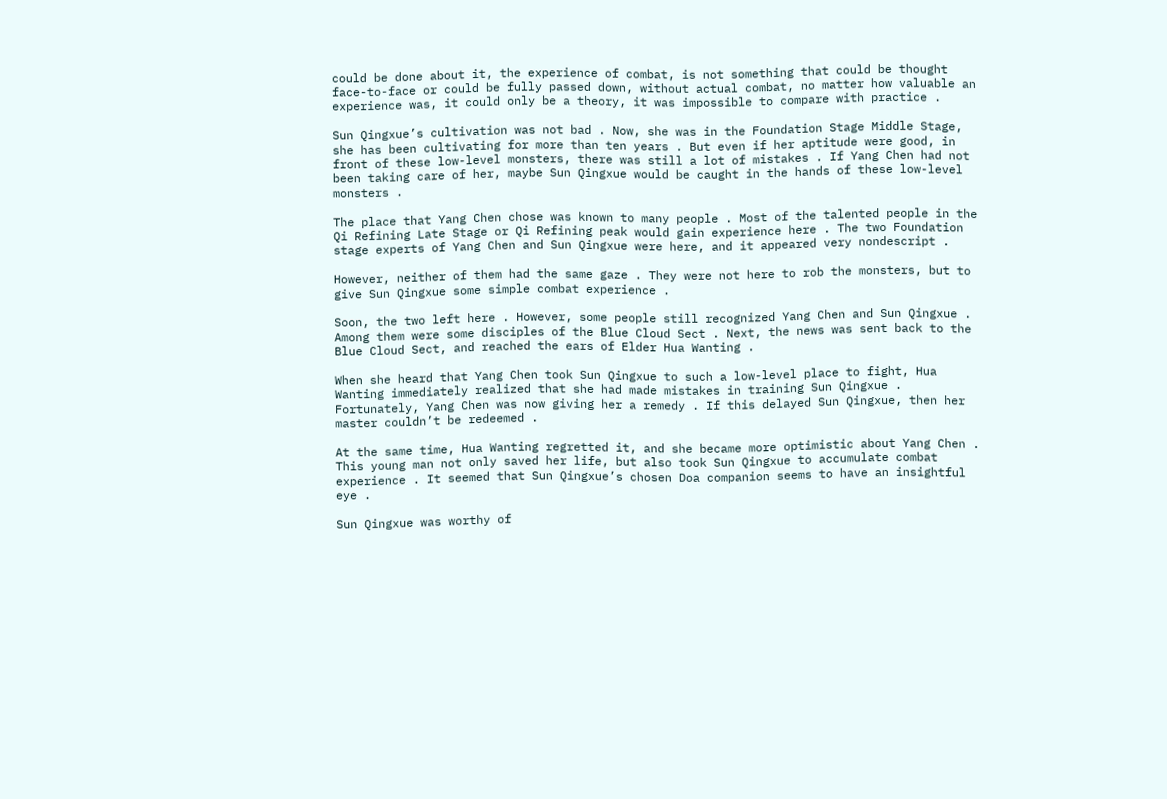could be done about it, the experience of combat, is not something that could be thought face-to-face or could be fully passed down, without actual combat, no matter how valuable an experience was, it could only be a theory, it was impossible to compare with practice .

Sun Qingxue’s cultivation was not bad . Now, she was in the Foundation Stage Middle Stage, she has been cultivating for more than ten years . But even if her aptitude were good, in front of these low-level monsters, there was still a lot of mistakes . If Yang Chen had not been taking care of her, maybe Sun Qingxue would be caught in the hands of these low-level monsters .

The place that Yang Chen chose was known to many people . Most of the talented people in the Qi Refining Late Stage or Qi Refining peak would gain experience here . The two Foundation stage experts of Yang Chen and Sun Qingxue were here, and it appeared very nondescript .

However, neither of them had the same gaze . They were not here to rob the monsters, but to give Sun Qingxue some simple combat experience .

Soon, the two left here . However, some people still recognized Yang Chen and Sun Qingxue . Among them were some disciples of the Blue Cloud Sect . Next, the news was sent back to the Blue Cloud Sect, and reached the ears of Elder Hua Wanting .

When she heard that Yang Chen took Sun Qingxue to such a low-level place to fight, Hua Wanting immediately realized that she had made mistakes in training Sun Qingxue . Fortunately, Yang Chen was now giving her a remedy . If this delayed Sun Qingxue, then her master couldn’t be redeemed .

At the same time, Hua Wanting regretted it, and she became more optimistic about Yang Chen . This young man not only saved her life, but also took Sun Qingxue to accumulate combat experience . It seemed that Sun Qingxue’s chosen Doa companion seems to have an insightful eye .

Sun Qingxue was worthy of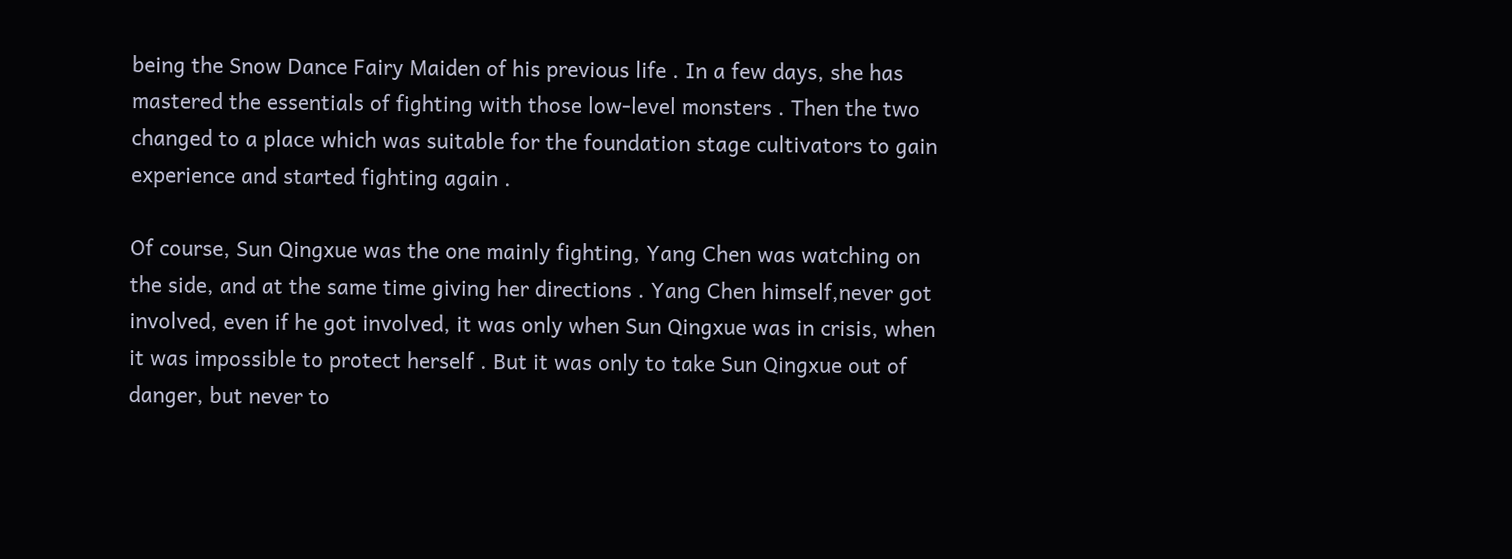being the Snow Dance Fairy Maiden of his previous life . In a few days, she has mastered the essentials of fighting with those low-level monsters . Then the two changed to a place which was suitable for the foundation stage cultivators to gain experience and started fighting again .

Of course, Sun Qingxue was the one mainly fighting, Yang Chen was watching on the side, and at the same time giving her directions . Yang Chen himself,never got involved, even if he got involved, it was only when Sun Qingxue was in crisis, when it was impossible to protect herself . But it was only to take Sun Qingxue out of danger, but never to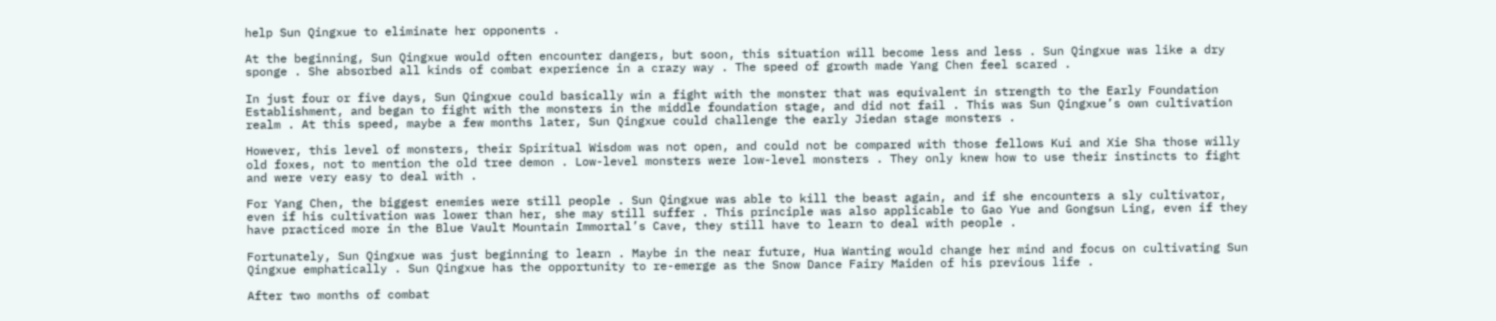help Sun Qingxue to eliminate her opponents .

At the beginning, Sun Qingxue would often encounter dangers, but soon, this situation will become less and less . Sun Qingxue was like a dry sponge . She absorbed all kinds of combat experience in a crazy way . The speed of growth made Yang Chen feel scared .

In just four or five days, Sun Qingxue could basically win a fight with the monster that was equivalent in strength to the Early Foundation Establishment, and began to fight with the monsters in the middle foundation stage, and did not fail . This was Sun Qingxue’s own cultivation realm . At this speed, maybe a few months later, Sun Qingxue could challenge the early Jiedan stage monsters .

However, this level of monsters, their Spiritual Wisdom was not open, and could not be compared with those fellows Kui and Xie Sha those willy old foxes, not to mention the old tree demon . Low-level monsters were low-level monsters . They only knew how to use their instincts to fight and were very easy to deal with .

For Yang Chen, the biggest enemies were still people . Sun Qingxue was able to kill the beast again, and if she encounters a sly cultivator, even if his cultivation was lower than her, she may still suffer . This principle was also applicable to Gao Yue and Gongsun Ling, even if they have practiced more in the Blue Vault Mountain Immortal’s Cave, they still have to learn to deal with people .

Fortunately, Sun Qingxue was just beginning to learn . Maybe in the near future, Hua Wanting would change her mind and focus on cultivating Sun Qingxue emphatically . Sun Qingxue has the opportunity to re-emerge as the Snow Dance Fairy Maiden of his previous life .

After two months of combat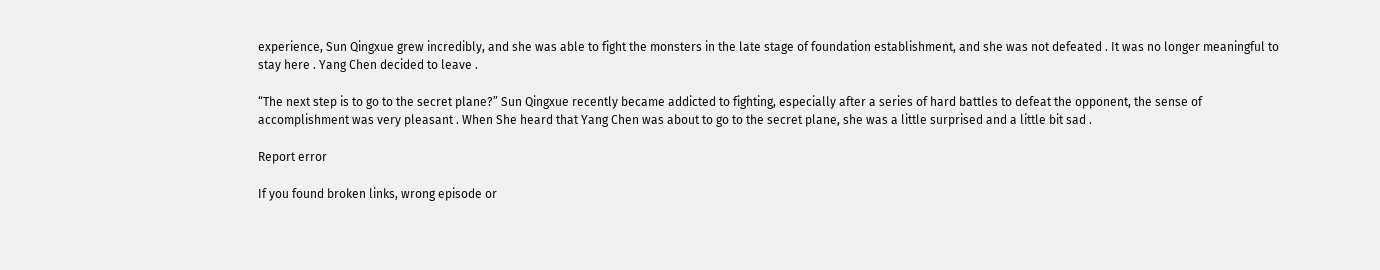experience, Sun Qingxue grew incredibly, and she was able to fight the monsters in the late stage of foundation establishment, and she was not defeated . It was no longer meaningful to stay here . Yang Chen decided to leave .

“The next step is to go to the secret plane?” Sun Qingxue recently became addicted to fighting, especially after a series of hard battles to defeat the opponent, the sense of accomplishment was very pleasant . When She heard that Yang Chen was about to go to the secret plane, she was a little surprised and a little bit sad .

Report error

If you found broken links, wrong episode or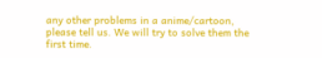any other problems in a anime/cartoon, please tell us. We will try to solve them the first time.